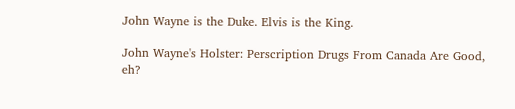John Wayne is the Duke. Elvis is the King.

John Wayne's Holster: Perscription Drugs From Canada Are Good, eh?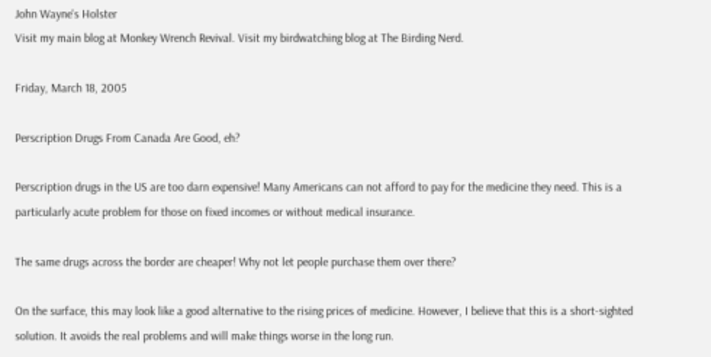John Wayne's Holster
Visit my main blog at Monkey Wrench Revival. Visit my birdwatching blog at The Birding Nerd.

Friday, March 18, 2005

Perscription Drugs From Canada Are Good, eh?

Perscription drugs in the US are too darn expensive! Many Americans can not afford to pay for the medicine they need. This is a particularly acute problem for those on fixed incomes or without medical insurance.

The same drugs across the border are cheaper! Why not let people purchase them over there?

On the surface, this may look like a good alternative to the rising prices of medicine. However, I believe that this is a short-sighted solution. It avoids the real problems and will make things worse in the long run.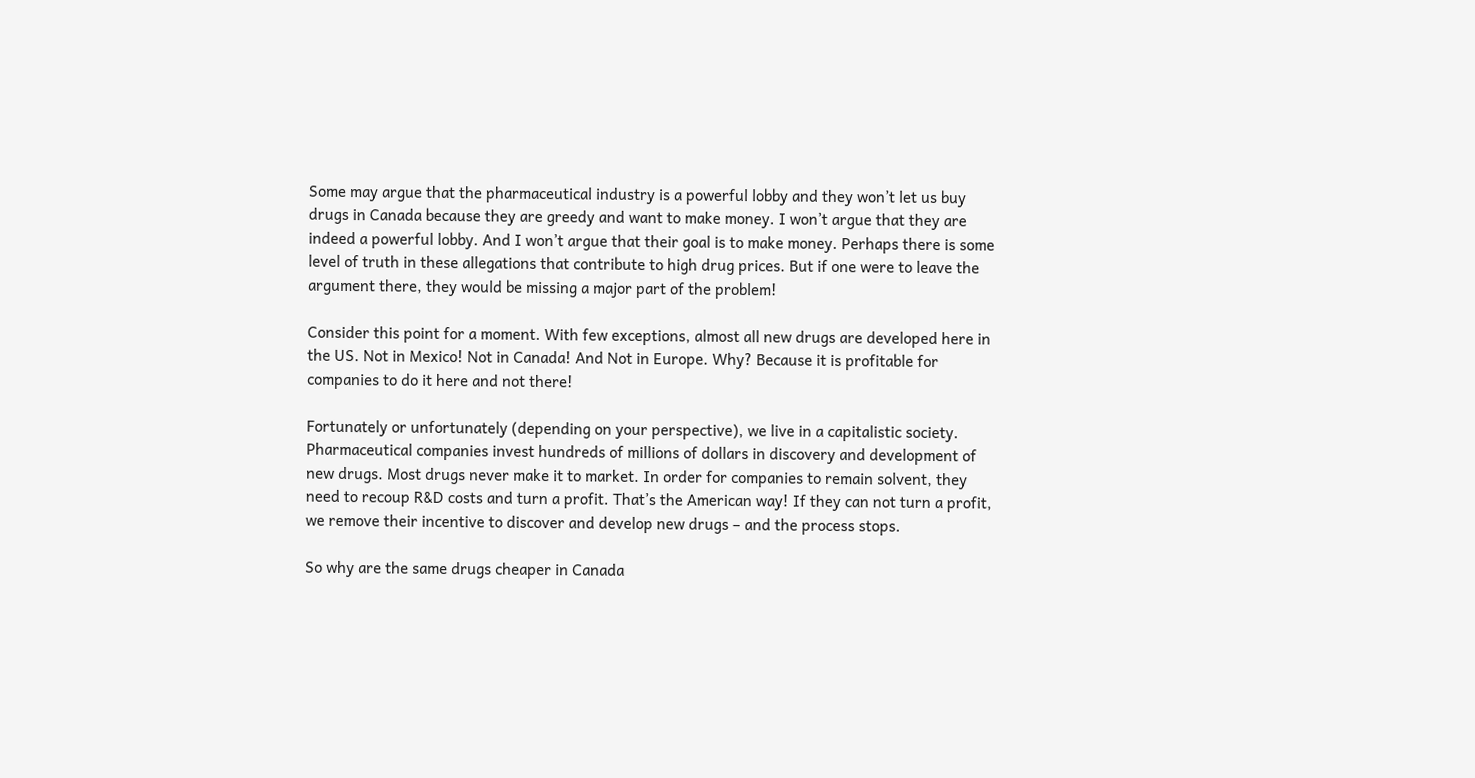Some may argue that the pharmaceutical industry is a powerful lobby and they won’t let us buy drugs in Canada because they are greedy and want to make money. I won’t argue that they are indeed a powerful lobby. And I won’t argue that their goal is to make money. Perhaps there is some level of truth in these allegations that contribute to high drug prices. But if one were to leave the argument there, they would be missing a major part of the problem!

Consider this point for a moment. With few exceptions, almost all new drugs are developed here in the US. Not in Mexico! Not in Canada! And Not in Europe. Why? Because it is profitable for companies to do it here and not there!

Fortunately or unfortunately (depending on your perspective), we live in a capitalistic society. Pharmaceutical companies invest hundreds of millions of dollars in discovery and development of new drugs. Most drugs never make it to market. In order for companies to remain solvent, they need to recoup R&D costs and turn a profit. That’s the American way! If they can not turn a profit, we remove their incentive to discover and develop new drugs – and the process stops.

So why are the same drugs cheaper in Canada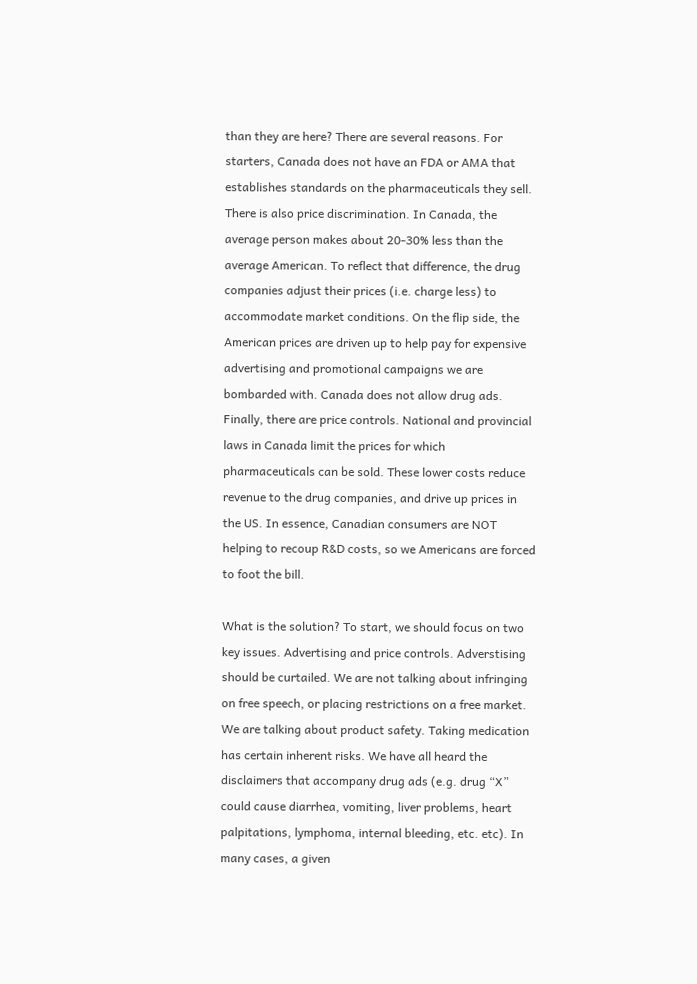than they are here? There are several reasons. For starters, Canada does not have an FDA or AMA that establishes standards on the pharmaceuticals they sell. There is also price discrimination. In Canada, the average person makes about 20-30% less than the average American. To reflect that difference, the drug companies adjust their prices (i.e. charge less) to accommodate market conditions. On the flip side, the American prices are driven up to help pay for expensive advertising and promotional campaigns we are bombarded with. Canada does not allow drug ads. Finally, there are price controls. National and provincial laws in Canada limit the prices for which pharmaceuticals can be sold. These lower costs reduce revenue to the drug companies, and drive up prices in the US. In essence, Canadian consumers are NOT helping to recoup R&D costs, so we Americans are forced to foot the bill.

What is the solution? To start, we should focus on two key issues. Advertising and price controls. Adverstising should be curtailed. We are not talking about infringing on free speech, or placing restrictions on a free market. We are talking about product safety. Taking medication has certain inherent risks. We have all heard the disclaimers that accompany drug ads (e.g. drug “X” could cause diarrhea, vomiting, liver problems, heart palpitations, lymphoma, internal bleeding, etc. etc). In many cases, a given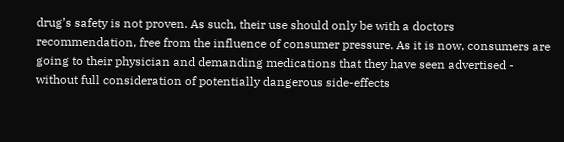drug’s safety is not proven. As such, their use should only be with a doctors recommendation, free from the influence of consumer pressure. As it is now, consumers are going to their physician and demanding medications that they have seen advertised - without full consideration of potentially dangerous side-effects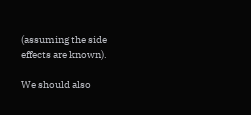(assuming the side effects are known).

We should also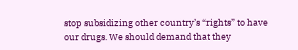stop subsidizing other country’s “rights” to have our drugs. We should demand that they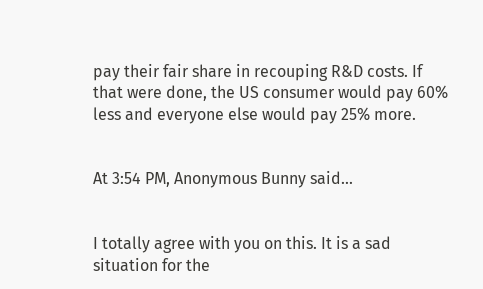pay their fair share in recouping R&D costs. If that were done, the US consumer would pay 60% less and everyone else would pay 25% more.


At 3:54 PM, Anonymous Bunny said...


I totally agree with you on this. It is a sad situation for the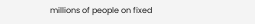millions of people on fixed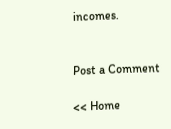incomes.


Post a Comment

<< Home